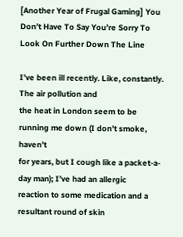[Another Year of Frugal Gaming] You Don’t Have To Say You’re Sorry To Look On Further Down The Line

I’ve been ill recently. Like, constantly. The air pollution and
the heat in London seem to be running me down (I don’t smoke, haven’t
for years, but I cough like a packet-a-day man); I’ve had an allergic
reaction to some medication and a resultant round of skin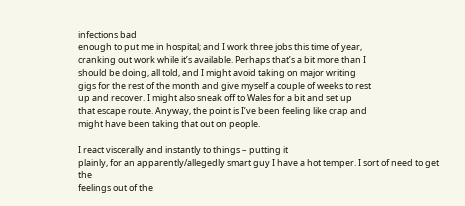infections bad
enough to put me in hospital; and I work three jobs this time of year,
cranking out work while it’s available. Perhaps that’s a bit more than I
should be doing, all told, and I might avoid taking on major writing
gigs for the rest of the month and give myself a couple of weeks to rest
up and recover. I might also sneak off to Wales for a bit and set up
that escape route. Anyway, the point is I’ve been feeling like crap and
might have been taking that out on people.

I react viscerally and instantly to things – putting it
plainly, for an apparently/allegedly smart guy I have a hot temper. I sort of need to get the
feelings out of the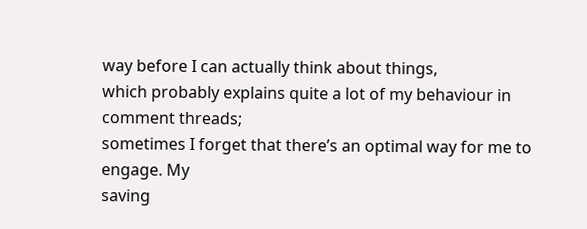way before I can actually think about things,
which probably explains quite a lot of my behaviour in comment threads;
sometimes I forget that there’s an optimal way for me to engage. My
saving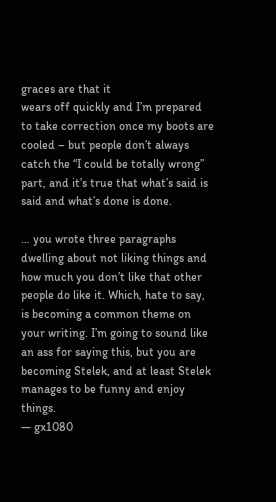graces are that it
wears off quickly and I’m prepared to take correction once my boots are cooled – but people don’t always catch the “I could be totally wrong” part, and it’s true that what’s said is said and what’s done is done.

… you wrote three paragraphs dwelling about not liking things and how much you don’t like that other people do like it. Which, hate to say, is becoming a common theme on your writing. I’m going to sound like an ass for saying this, but you are becoming Stelek, and at least Stelek manages to be funny and enjoy things.
— gx1080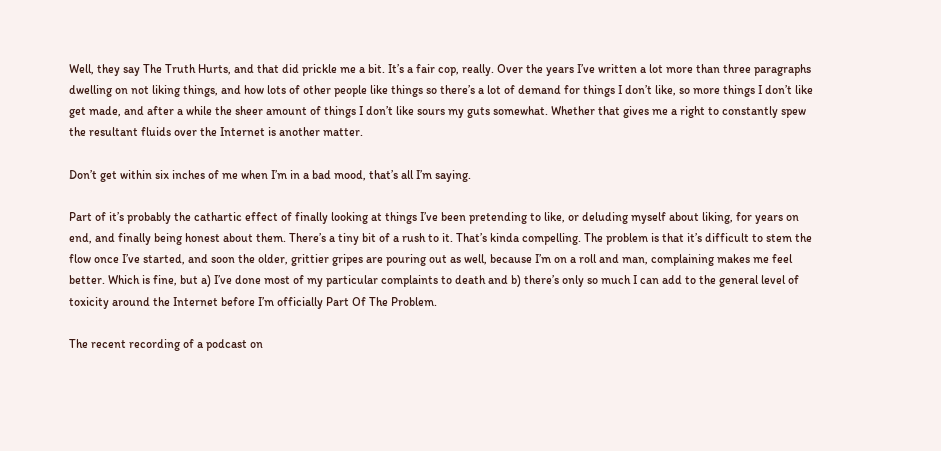Well, they say The Truth Hurts, and that did prickle me a bit. It’s a fair cop, really. Over the years I’ve written a lot more than three paragraphs dwelling on not liking things, and how lots of other people like things so there’s a lot of demand for things I don’t like, so more things I don’t like get made, and after a while the sheer amount of things I don’t like sours my guts somewhat. Whether that gives me a right to constantly spew the resultant fluids over the Internet is another matter.

Don’t get within six inches of me when I’m in a bad mood, that’s all I’m saying.

Part of it’s probably the cathartic effect of finally looking at things I’ve been pretending to like, or deluding myself about liking, for years on end, and finally being honest about them. There’s a tiny bit of a rush to it. That’s kinda compelling. The problem is that it’s difficult to stem the flow once I’ve started, and soon the older, grittier gripes are pouring out as well, because I’m on a roll and man, complaining makes me feel better. Which is fine, but a) I’ve done most of my particular complaints to death and b) there’s only so much I can add to the general level of toxicity around the Internet before I’m officially Part Of The Problem.

The recent recording of a podcast on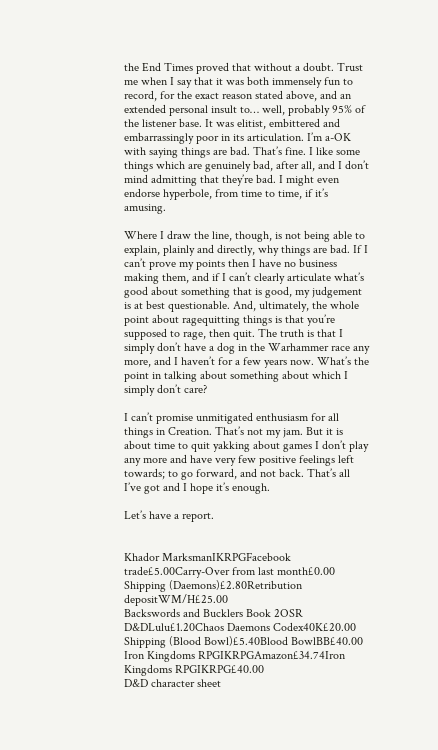the End Times proved that without a doubt. Trust me when I say that it was both immensely fun to record, for the exact reason stated above, and an extended personal insult to… well, probably 95% of the listener base. It was elitist, embittered and embarrassingly poor in its articulation. I’m a-OK with saying things are bad. That’s fine. I like some things which are genuinely bad, after all, and I don’t mind admitting that they’re bad. I might even endorse hyperbole, from time to time, if it’s amusing.

Where I draw the line, though, is not being able to explain, plainly and directly, why things are bad. If I can’t prove my points then I have no business making them, and if I can’t clearly articulate what’s good about something that is good, my judgement is at best questionable. And, ultimately, the whole point about ragequitting things is that you’re supposed to rage, then quit. The truth is that I simply don’t have a dog in the Warhammer race any more, and I haven’t for a few years now. What’s the point in talking about something about which I simply don’t care?

I can’t promise unmitigated enthusiasm for all things in Creation. That’s not my jam. But it is about time to quit yakking about games I don’t play any more and have very few positive feelings left towards; to go forward, and not back. That’s all I’ve got and I hope it’s enough.

Let’s have a report.


Khador MarksmanIKRPGFacebook trade£5.00Carry-Over from last month£0.00
Shipping (Daemons)£2.80Retribution depositWM/H£25.00
Backswords and Bucklers Book 2OSR D&DLulu£1.20Chaos Daemons Codex40K£20.00
Shipping (Blood Bowl)£5.40Blood BowlBB£40.00
Iron Kingdoms RPGIKRPGAmazon£34.74Iron Kingdoms RPGIKRPG£40.00
D&D character sheet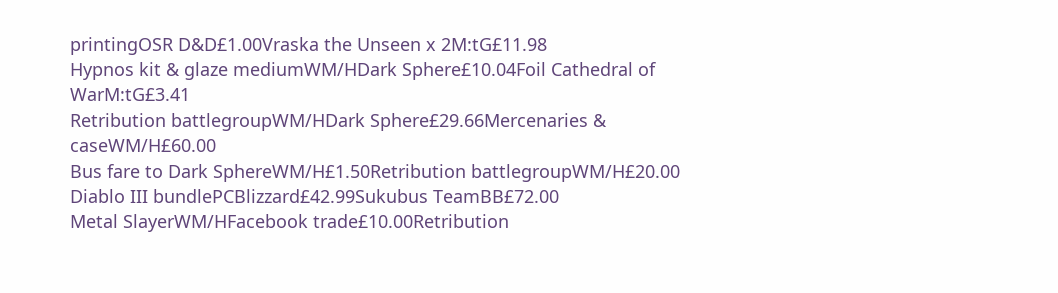printingOSR D&D£1.00Vraska the Unseen x 2M:tG£11.98
Hypnos kit & glaze mediumWM/HDark Sphere£10.04Foil Cathedral of WarM:tG£3.41
Retribution battlegroupWM/HDark Sphere£29.66Mercenaries & caseWM/H£60.00
Bus fare to Dark SphereWM/H£1.50Retribution battlegroupWM/H£20.00
Diablo III bundlePCBlizzard£42.99Sukubus TeamBB£72.00
Metal SlayerWM/HFacebook trade£10.00Retribution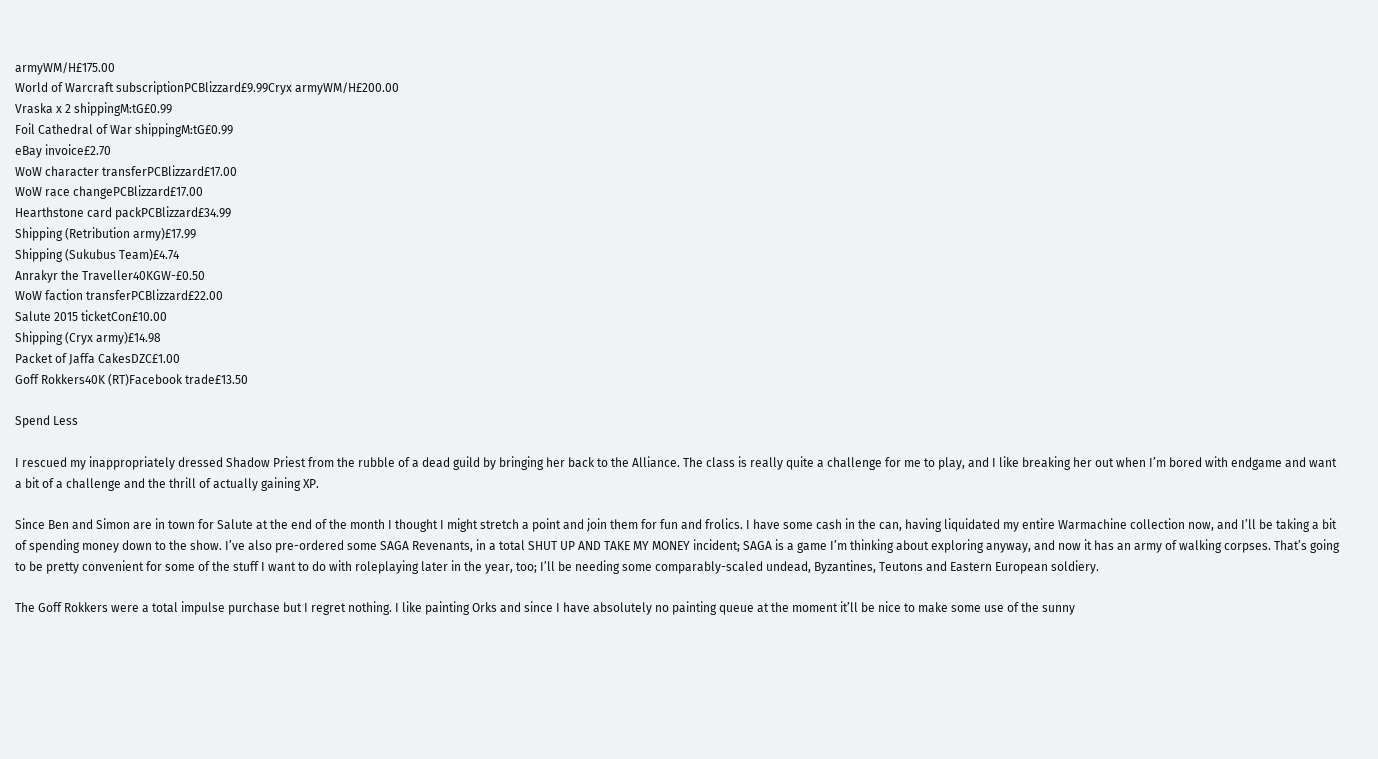armyWM/H£175.00
World of Warcraft subscriptionPCBlizzard£9.99Cryx armyWM/H£200.00
Vraska x 2 shippingM:tG£0.99
Foil Cathedral of War shippingM:tG£0.99
eBay invoice£2.70
WoW character transferPCBlizzard£17.00
WoW race changePCBlizzard£17.00
Hearthstone card packPCBlizzard£34.99
Shipping (Retribution army)£17.99
Shipping (Sukubus Team)£4.74
Anrakyr the Traveller40KGW-£0.50
WoW faction transferPCBlizzard£22.00
Salute 2015 ticketCon£10.00
Shipping (Cryx army)£14.98
Packet of Jaffa CakesDZC£1.00
Goff Rokkers40K (RT)Facebook trade£13.50

Spend Less

I rescued my inappropriately dressed Shadow Priest from the rubble of a dead guild by bringing her back to the Alliance. The class is really quite a challenge for me to play, and I like breaking her out when I’m bored with endgame and want a bit of a challenge and the thrill of actually gaining XP.

Since Ben and Simon are in town for Salute at the end of the month I thought I might stretch a point and join them for fun and frolics. I have some cash in the can, having liquidated my entire Warmachine collection now, and I’ll be taking a bit of spending money down to the show. I’ve also pre-ordered some SAGA Revenants, in a total SHUT UP AND TAKE MY MONEY incident; SAGA is a game I’m thinking about exploring anyway, and now it has an army of walking corpses. That’s going to be pretty convenient for some of the stuff I want to do with roleplaying later in the year, too; I’ll be needing some comparably-scaled undead, Byzantines, Teutons and Eastern European soldiery.

The Goff Rokkers were a total impulse purchase but I regret nothing. I like painting Orks and since I have absolutely no painting queue at the moment it’ll be nice to make some use of the sunny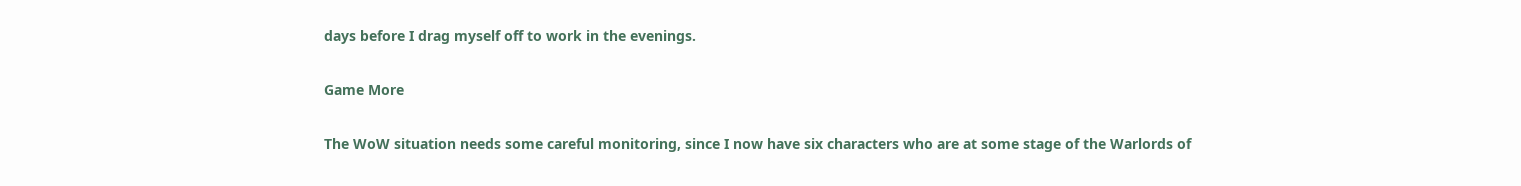days before I drag myself off to work in the evenings.

Game More

The WoW situation needs some careful monitoring, since I now have six characters who are at some stage of the Warlords of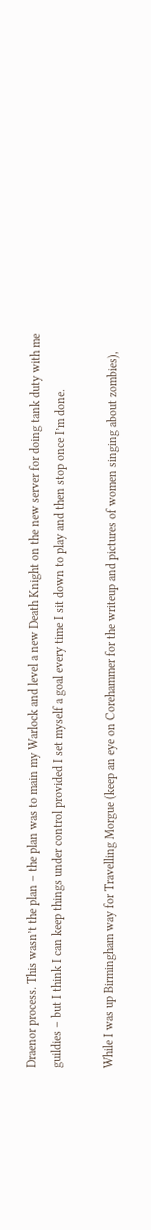Draenor process. This wasn’t the plan – the plan was to main my Warlock and level a new Death Knight on the new server for doing tank duty with me guildies – but I think I can keep things under control provided I set myself a goal every time I sit down to play and then stop once I’m done.

While I was up Birmingham way for Travelling Morgue (keep an eye on Corehammer for the writeup and pictures of women singing about zombies),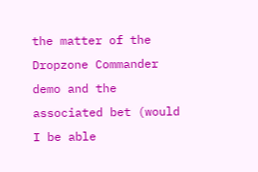the matter of the Dropzone Commander demo and the associated bet (would I be able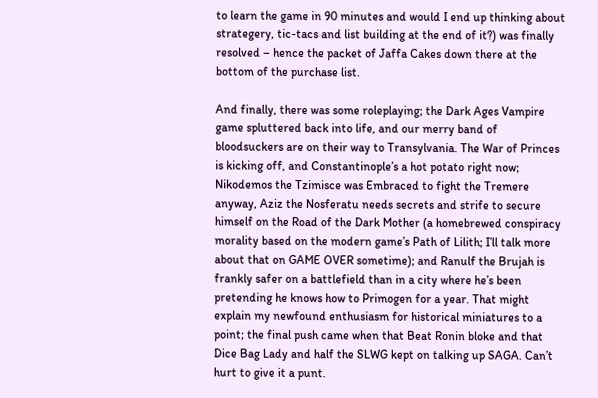to learn the game in 90 minutes and would I end up thinking about strategery, tic-tacs and list building at the end of it?) was finally resolved – hence the packet of Jaffa Cakes down there at the bottom of the purchase list.

And finally, there was some roleplaying; the Dark Ages Vampire game spluttered back into life, and our merry band of bloodsuckers are on their way to Transylvania. The War of Princes is kicking off, and Constantinople’s a hot potato right now; Nikodemos the Tzimisce was Embraced to fight the Tremere anyway, Aziz the Nosferatu needs secrets and strife to secure himself on the Road of the Dark Mother (a homebrewed conspiracy morality based on the modern game’s Path of Lilith; I’ll talk more about that on GAME OVER sometime); and Ranulf the Brujah is frankly safer on a battlefield than in a city where he’s been pretending he knows how to Primogen for a year. That might explain my newfound enthusiasm for historical miniatures to a point; the final push came when that Beat Ronin bloke and that Dice Bag Lady and half the SLWG kept on talking up SAGA. Can’t hurt to give it a punt.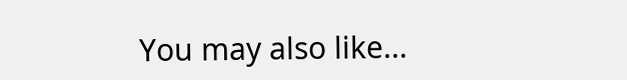You may also like...